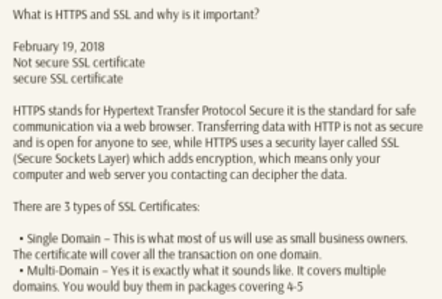What is HTTPS and SSL and why is it important?

February 19, 2018
Not secure SSL certificate
secure SSL certificate

HTTPS stands for Hypertext Transfer Protocol Secure it is the standard for safe communication via a web browser. Transferring data with HTTP is not as secure and is open for anyone to see, while HTTPS uses a security layer called SSL (Secure Sockets Layer) which adds encryption, which means only your computer and web server you contacting can decipher the data.

There are 3 types of SSL Certificates:

  • Single Domain – This is what most of us will use as small business owners. The certificate will cover all the transaction on one domain.
  • Multi-Domain – Yes it is exactly what it sounds like. It covers multiple domains. You would buy them in packages covering 4-5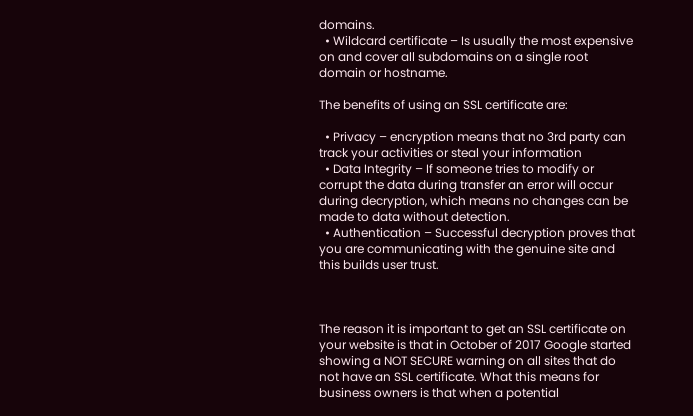domains.
  • Wildcard certificate – Is usually the most expensive on and cover all subdomains on a single root domain or hostname.

The benefits of using an SSL certificate are:

  • Privacy – encryption means that no 3rd party can track your activities or steal your information
  • Data Integrity – If someone tries to modify or corrupt the data during transfer an error will occur during decryption, which means no changes can be made to data without detection.
  • Authentication – Successful decryption proves that you are communicating with the genuine site and this builds user trust.



The reason it is important to get an SSL certificate on your website is that in October of 2017 Google started showing a NOT SECURE warning on all sites that do not have an SSL certificate. What this means for business owners is that when a potential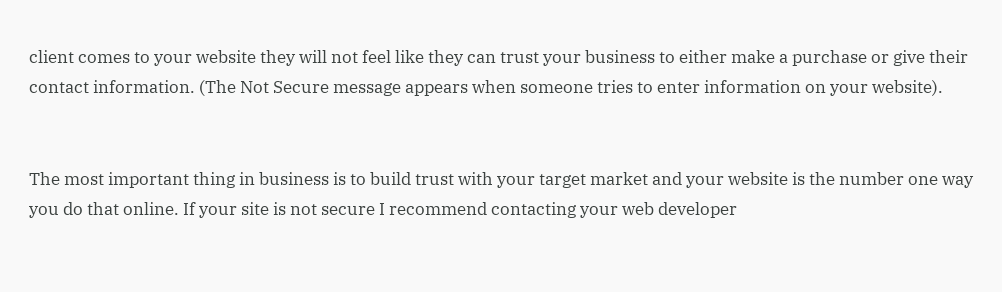client comes to your website they will not feel like they can trust your business to either make a purchase or give their contact information. (The Not Secure message appears when someone tries to enter information on your website).


The most important thing in business is to build trust with your target market and your website is the number one way you do that online. If your site is not secure I recommend contacting your web developer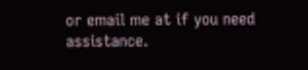or email me at if you need assistance.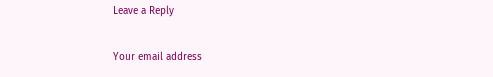Leave a Reply

Your email address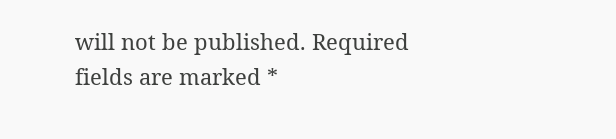will not be published. Required fields are marked *